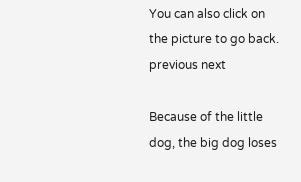You can also click on the picture to go back.
previous next

Because of the little dog, the big dog loses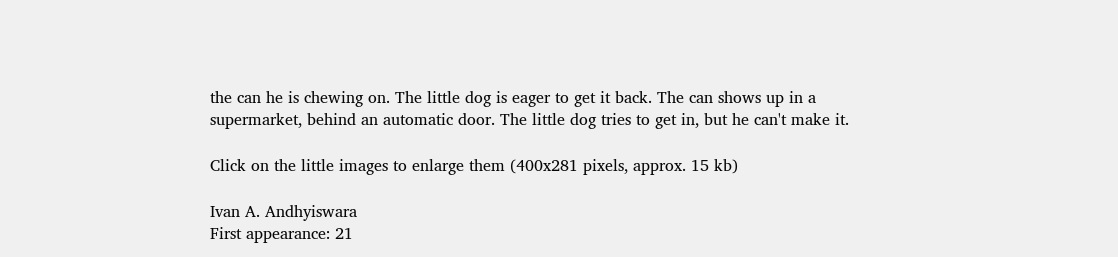the can he is chewing on. The little dog is eager to get it back. The can shows up in a supermarket, behind an automatic door. The little dog tries to get in, but he can't make it.

Click on the little images to enlarge them (400x281 pixels, approx. 15 kb)

Ivan A. Andhyiswara
First appearance: 21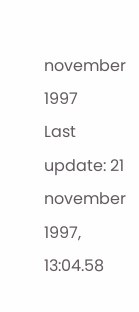november 1997
Last update: 21 november 1997, 13:04.58